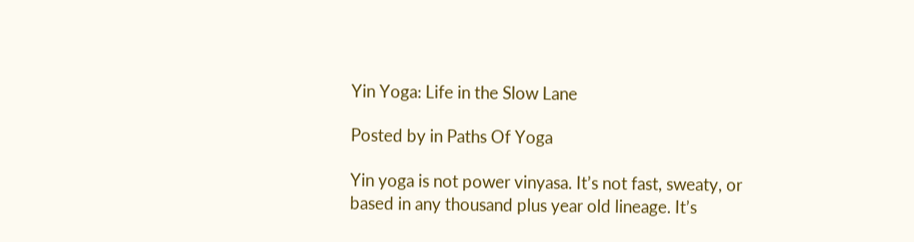Yin Yoga: Life in the Slow Lane

Posted by in Paths Of Yoga

Yin yoga is not power vinyasa. It’s not fast, sweaty, or based in any thousand plus year old lineage. It’s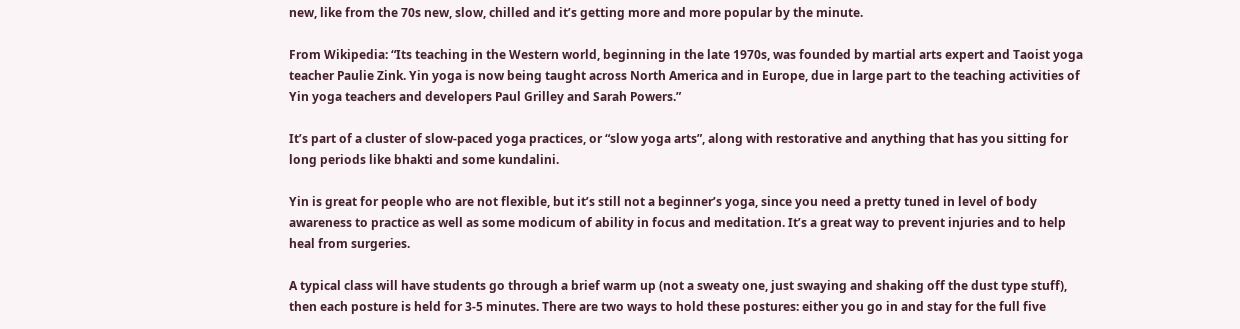new, like from the 70s new, slow, chilled and it’s getting more and more popular by the minute.

From Wikipedia: “Its teaching in the Western world, beginning in the late 1970s, was founded by martial arts expert and Taoist yoga teacher Paulie Zink. Yin yoga is now being taught across North America and in Europe, due in large part to the teaching activities of Yin yoga teachers and developers Paul Grilley and Sarah Powers.”

It’s part of a cluster of slow-paced yoga practices, or “slow yoga arts”, along with restorative and anything that has you sitting for long periods like bhakti and some kundalini.

Yin is great for people who are not flexible, but it’s still not a beginner’s yoga, since you need a pretty tuned in level of body awareness to practice as well as some modicum of ability in focus and meditation. It’s a great way to prevent injuries and to help heal from surgeries.

A typical class will have students go through a brief warm up (not a sweaty one, just swaying and shaking off the dust type stuff), then each posture is held for 3-5 minutes. There are two ways to hold these postures: either you go in and stay for the full five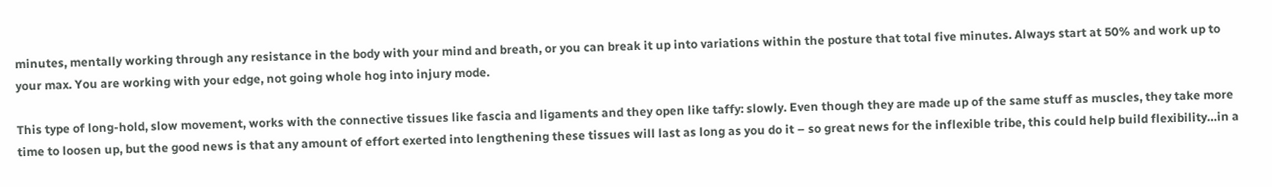minutes, mentally working through any resistance in the body with your mind and breath, or you can break it up into variations within the posture that total five minutes. Always start at 50% and work up to your max. You are working with your edge, not going whole hog into injury mode.

This type of long-hold, slow movement, works with the connective tissues like fascia and ligaments and they open like taffy: slowly. Even though they are made up of the same stuff as muscles, they take more time to loosen up, but the good news is that any amount of effort exerted into lengthening these tissues will last as long as you do it – so great news for the inflexible tribe, this could help build flexibility…in a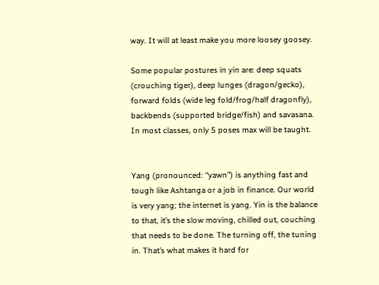way. It will at least make you more loosey goosey.

Some popular postures in yin are: deep squats (crouching tiger), deep lunges (dragon/gecko), forward folds (wide leg fold/frog/half dragonfly), backbends (supported bridge/fish) and savasana. In most classes, only 5 poses max will be taught.


Yang (pronounced: “yawn”) is anything fast and tough like Ashtanga or a job in finance. Our world is very yang; the internet is yang. Yin is the balance to that, it’s the slow moving, chilled out, couching that needs to be done. The turning off, the tuning in. That’s what makes it hard for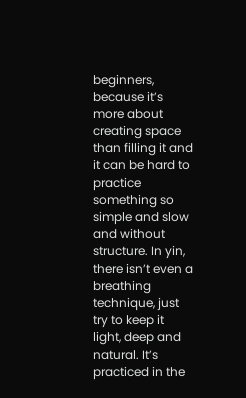beginners, because it’s more about creating space than filling it and it can be hard to practice something so simple and slow and without structure. In yin, there isn’t even a breathing technique, just try to keep it light, deep and natural. It’s practiced in the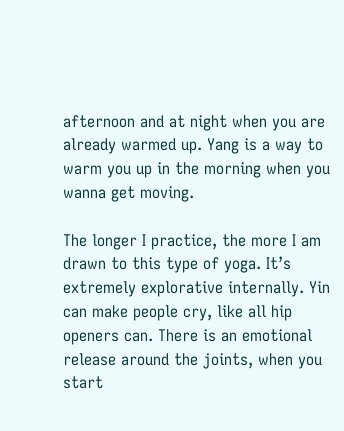afternoon and at night when you are already warmed up. Yang is a way to warm you up in the morning when you wanna get moving.

The longer I practice, the more I am drawn to this type of yoga. It’s extremely explorative internally. Yin can make people cry, like all hip openers can. There is an emotional release around the joints, when you start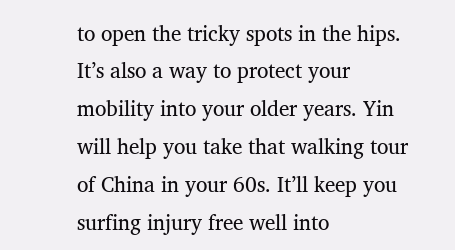to open the tricky spots in the hips. It’s also a way to protect your mobility into your older years. Yin will help you take that walking tour of China in your 60s. It’ll keep you surfing injury free well into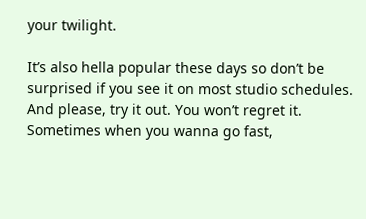your twilight.

It’s also hella popular these days so don’t be surprised if you see it on most studio schedules. And please, try it out. You won’t regret it. Sometimes when you wanna go fast,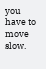you have to move slow.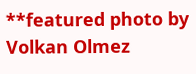**featured photo by Volkan Olmez